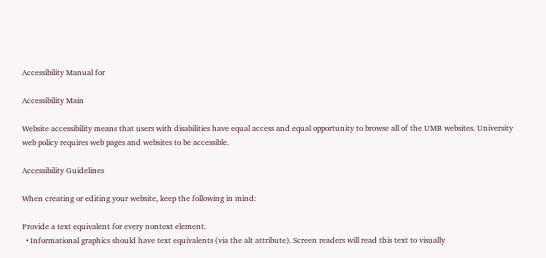Accessibility Manual for

Accessibility Main

Website accessibility means that users with disabilities have equal access and equal opportunity to browse all of the UMB websites. University web policy requires web pages and websites to be accessible.

Accessibility Guidelines

When creating or editing your website, keep the following in mind:

Provide a text equivalent for every nontext element.
  • Informational graphics should have text equivalents (via the alt attribute). Screen readers will read this text to visually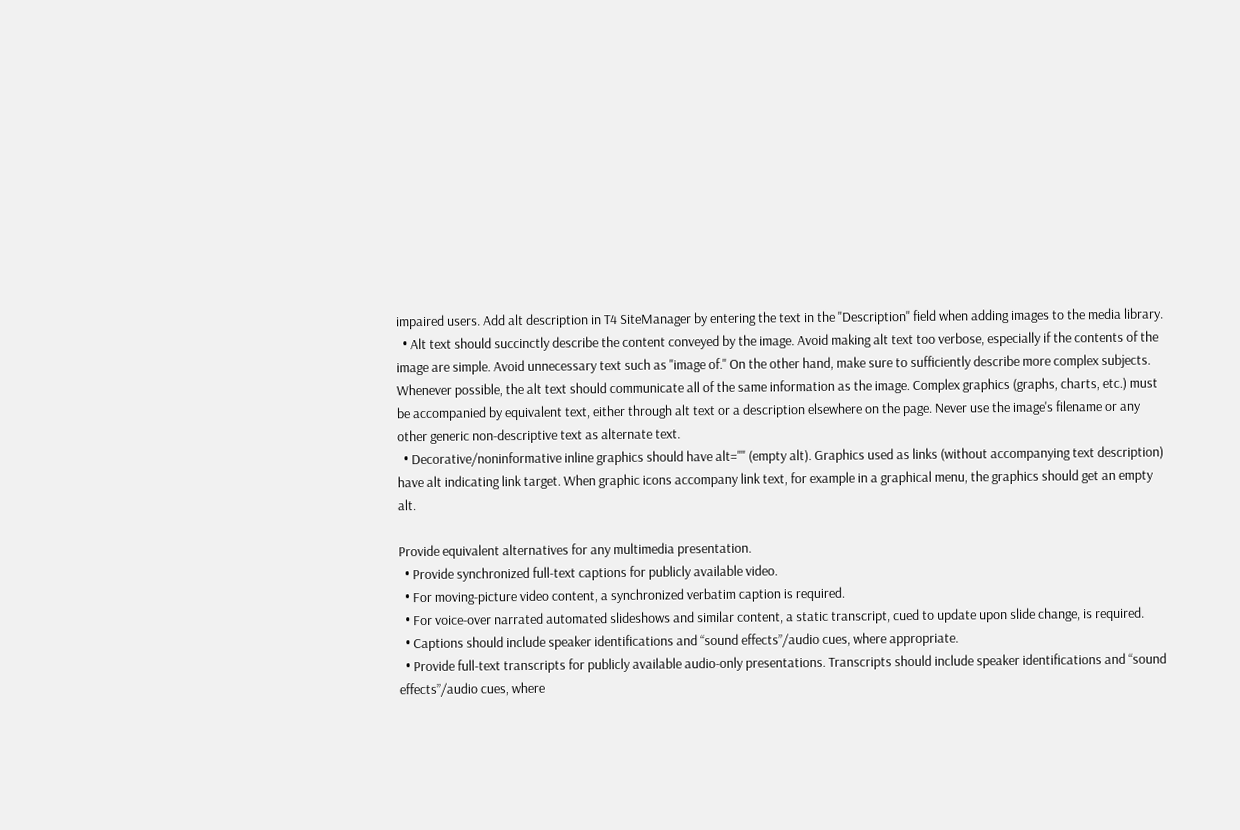impaired users. Add alt description in T4 SiteManager by entering the text in the "Description" field when adding images to the media library.
  • Alt text should succinctly describe the content conveyed by the image. Avoid making alt text too verbose, especially if the contents of the image are simple. Avoid unnecessary text such as "image of." On the other hand, make sure to sufficiently describe more complex subjects. Whenever possible, the alt text should communicate all of the same information as the image. Complex graphics (graphs, charts, etc.) must be accompanied by equivalent text, either through alt text or a description elsewhere on the page. Never use the image's filename or any other generic non-descriptive text as alternate text.
  • Decorative/noninformative inline graphics should have alt="" (empty alt). Graphics used as links (without accompanying text description) have alt indicating link target. When graphic icons accompany link text, for example in a graphical menu, the graphics should get an empty alt.

Provide equivalent alternatives for any multimedia presentation.
  • Provide synchronized full-text captions for publicly available video.
  • For moving-picture video content, a synchronized verbatim caption is required.
  • For voice-over narrated automated slideshows and similar content, a static transcript, cued to update upon slide change, is required.
  • Captions should include speaker identifications and “sound effects”/audio cues, where appropriate.
  • Provide full-text transcripts for publicly available audio-only presentations. Transcripts should include speaker identifications and “sound effects”/audio cues, where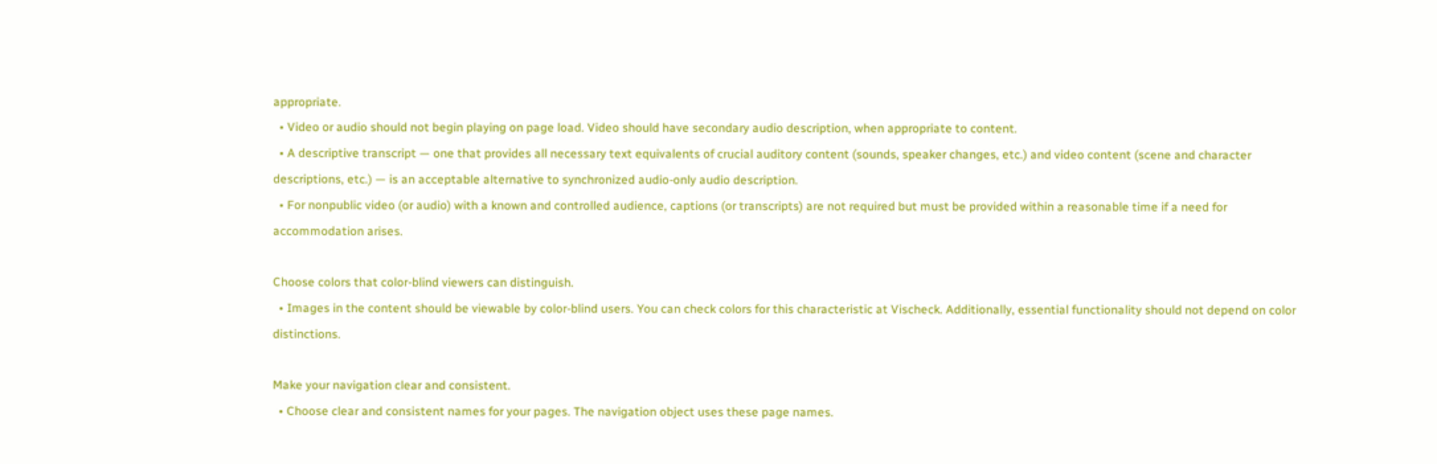appropriate.
  • Video or audio should not begin playing on page load. Video should have secondary audio description, when appropriate to content.
  • A descriptive transcript — one that provides all necessary text equivalents of crucial auditory content (sounds, speaker changes, etc.) and video content (scene and character descriptions, etc.) — is an acceptable alternative to synchronized audio-only audio description.
  • For nonpublic video (or audio) with a known and controlled audience, captions (or transcripts) are not required but must be provided within a reasonable time if a need for accommodation arises.

Choose colors that color-blind viewers can distinguish.
  • Images in the content should be viewable by color-blind users. You can check colors for this characteristic at Vischeck. Additionally, essential functionality should not depend on color distinctions.

Make your navigation clear and consistent.
  • Choose clear and consistent names for your pages. The navigation object uses these page names.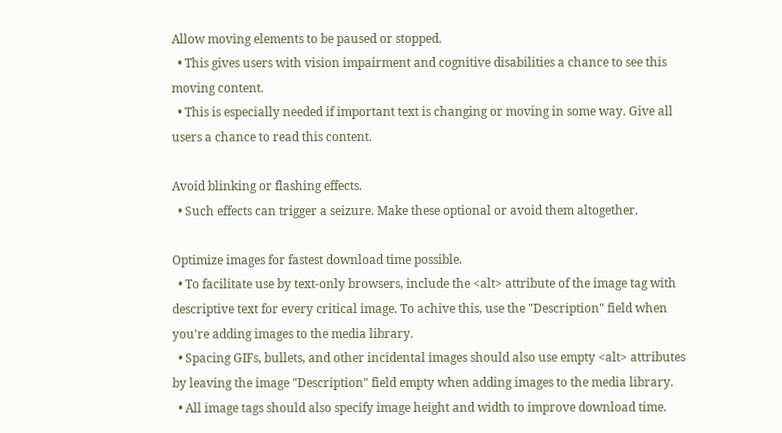Allow moving elements to be paused or stopped.
  • This gives users with vision impairment and cognitive disabilities a chance to see this moving content.
  • This is especially needed if important text is changing or moving in some way. Give all users a chance to read this content.

Avoid blinking or flashing effects.
  • Such effects can trigger a seizure. Make these optional or avoid them altogether.

Optimize images for fastest download time possible.
  • To facilitate use by text-only browsers, include the <alt> attribute of the image tag with descriptive text for every critical image. To achive this, use the "Description" field when you're adding images to the media library.
  • Spacing GIFs, bullets, and other incidental images should also use empty <alt> attributes by leaving the image "Description" field empty when adding images to the media library.
  • All image tags should also specify image height and width to improve download time.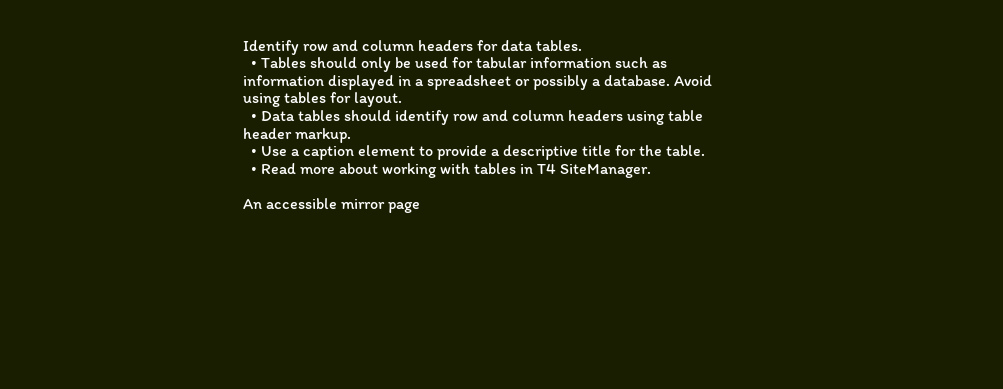Identify row and column headers for data tables.
  • Tables should only be used for tabular information such as information displayed in a spreadsheet or possibly a database. Avoid using tables for layout.
  • Data tables should identify row and column headers using table header markup.
  • Use a caption element to provide a descriptive title for the table.
  • Read more about working with tables in T4 SiteManager.

An accessible mirror page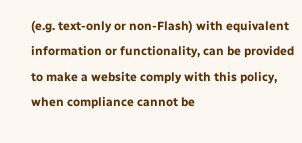(e.g. text-only or non-Flash) with equivalent information or functionality, can be provided to make a website comply with this policy, when compliance cannot be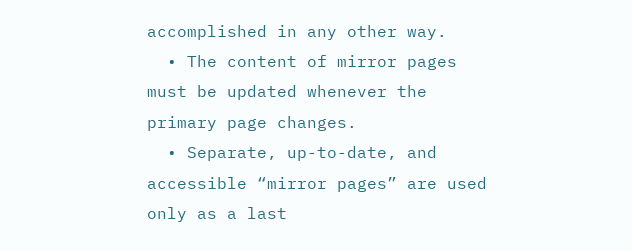accomplished in any other way.
  • The content of mirror pages must be updated whenever the primary page changes.
  • Separate, up-to-date, and accessible “mirror pages” are used only as a last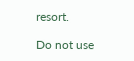resort.

Do not use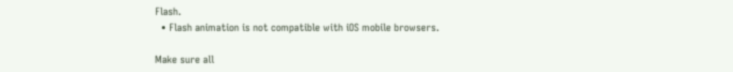Flash.
  • Flash animation is not compatible with iOS mobile browsers.

Make sure all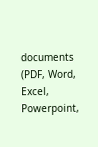documents (PDF, Word, Excel, Powerpoint,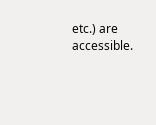etc.) are accessible.